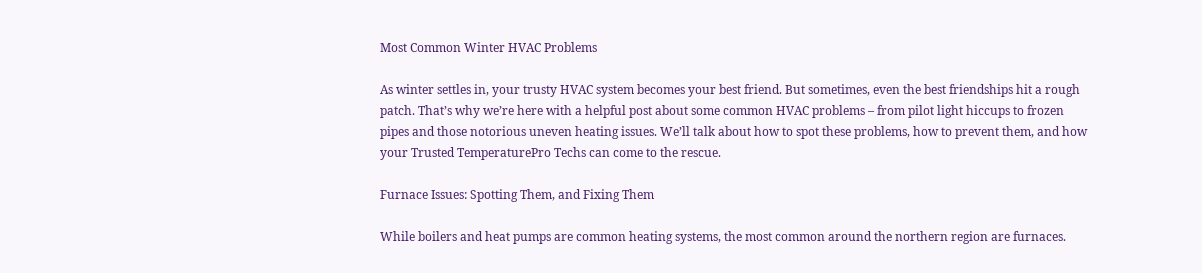Most Common Winter HVAC Problems

As winter settles in, your trusty HVAC system becomes your best friend. But sometimes, even the best friendships hit a rough patch. That’s why we’re here with a helpful post about some common HVAC problems – from pilot light hiccups to frozen pipes and those notorious uneven heating issues. We’ll talk about how to spot these problems, how to prevent them, and how your Trusted TemperaturePro Techs can come to the rescue.

Furnace Issues: Spotting Them, and Fixing Them

While boilers and heat pumps are common heating systems, the most common around the northern region are furnaces.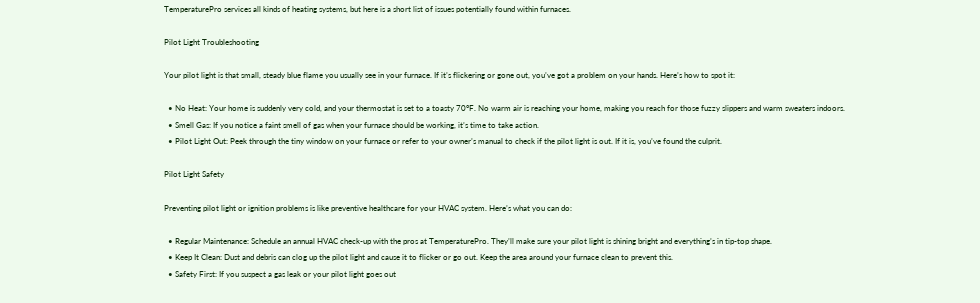TemperaturePro services all kinds of heating systems, but here is a short list of issues potentially found within furnaces.

Pilot Light Troubleshooting

Your pilot light is that small, steady blue flame you usually see in your furnace. If it’s flickering or gone out, you’ve got a problem on your hands. Here’s how to spot it:

  • No Heat: Your home is suddenly very cold, and your thermostat is set to a toasty 70°F. No warm air is reaching your home, making you reach for those fuzzy slippers and warm sweaters indoors.
  • Smell Gas: If you notice a faint smell of gas when your furnace should be working, it’s time to take action.
  • Pilot Light Out: Peek through the tiny window on your furnace or refer to your owner’s manual to check if the pilot light is out. If it is, you’ve found the culprit.

Pilot Light Safety

Preventing pilot light or ignition problems is like preventive healthcare for your HVAC system. Here’s what you can do:

  • Regular Maintenance: Schedule an annual HVAC check-up with the pros at TemperaturePro. They’ll make sure your pilot light is shining bright and everything’s in tip-top shape.
  • Keep It Clean: Dust and debris can clog up the pilot light and cause it to flicker or go out. Keep the area around your furnace clean to prevent this.
  • Safety First: If you suspect a gas leak or your pilot light goes out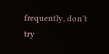frequently, don’t try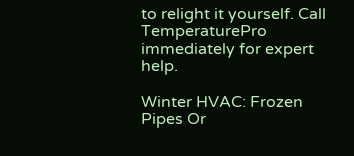to relight it yourself. Call TemperaturePro immediately for expert help.

Winter HVAC: Frozen Pipes Or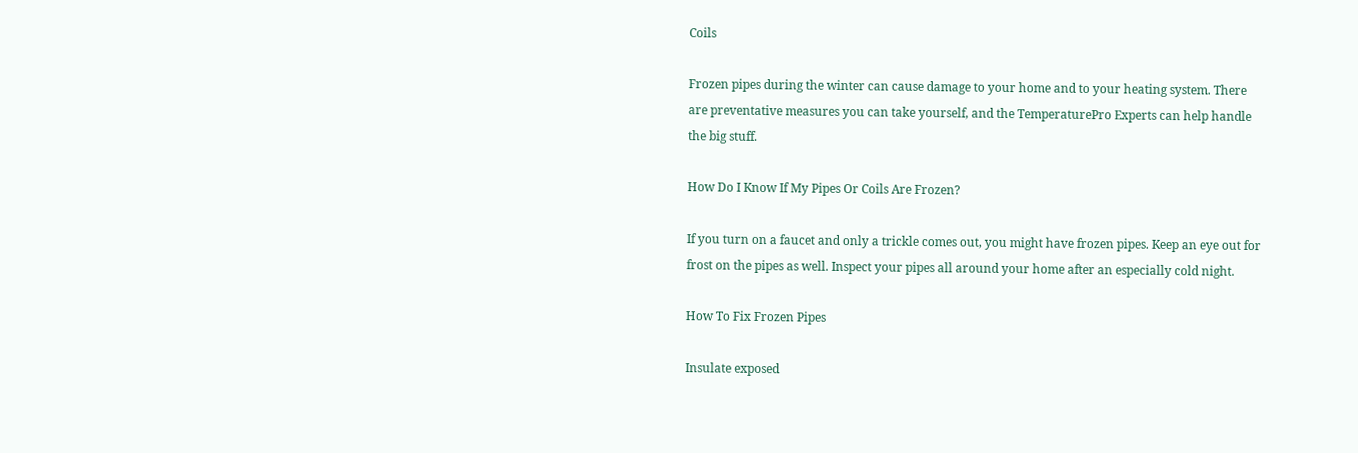Coils

Frozen pipes during the winter can cause damage to your home and to your heating system. There are preventative measures you can take yourself, and the TemperaturePro Experts can help handle the big stuff.

How Do I Know If My Pipes Or Coils Are Frozen?

If you turn on a faucet and only a trickle comes out, you might have frozen pipes. Keep an eye out for frost on the pipes as well. Inspect your pipes all around your home after an especially cold night.

How To Fix Frozen Pipes

Insulate exposed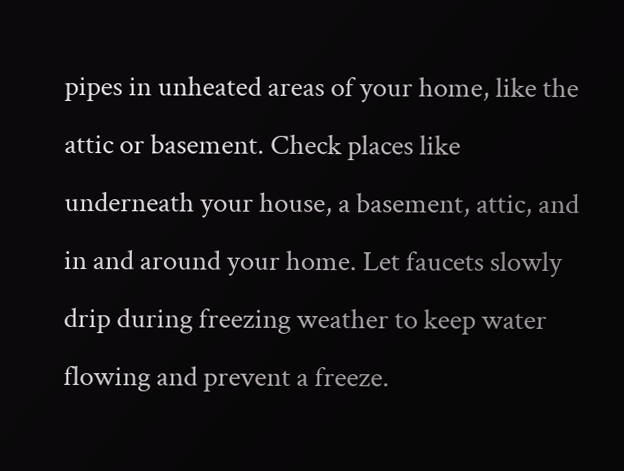pipes in unheated areas of your home, like the attic or basement. Check places like underneath your house, a basement, attic, and in and around your home. Let faucets slowly drip during freezing weather to keep water flowing and prevent a freeze.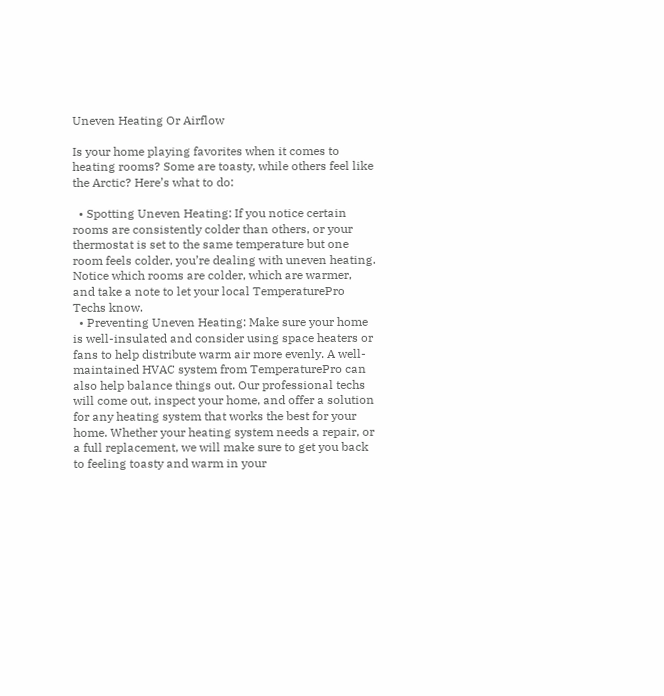Uneven Heating Or Airflow

Is your home playing favorites when it comes to heating rooms? Some are toasty, while others feel like the Arctic? Here’s what to do:

  • Spotting Uneven Heating: If you notice certain rooms are consistently colder than others, or your thermostat is set to the same temperature but one room feels colder, you’re dealing with uneven heating. Notice which rooms are colder, which are warmer, and take a note to let your local TemperaturePro Techs know.
  • Preventing Uneven Heating: Make sure your home is well-insulated and consider using space heaters or fans to help distribute warm air more evenly. A well-maintained HVAC system from TemperaturePro can also help balance things out. Our professional techs will come out, inspect your home, and offer a solution for any heating system that works the best for your home. Whether your heating system needs a repair, or a full replacement, we will make sure to get you back to feeling toasty and warm in your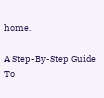home.

A Step-By-Step Guide To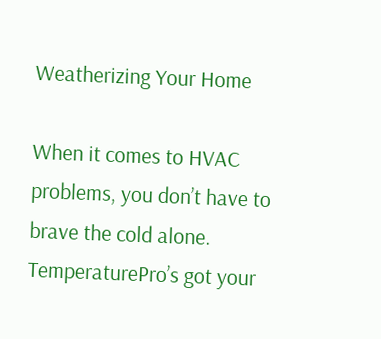Weatherizing Your Home

When it comes to HVAC problems, you don’t have to brave the cold alone. TemperaturePro’s got your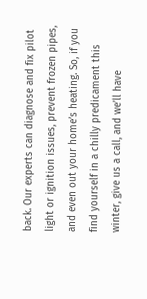back. Our experts can diagnose and fix pilot light or ignition issues, prevent frozen pipes, and even out your home’s heating. So, if you find yourself in a chilly predicament this winter, give us a call, and we’ll have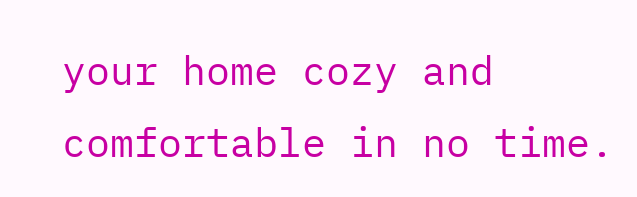your home cozy and comfortable in no time.